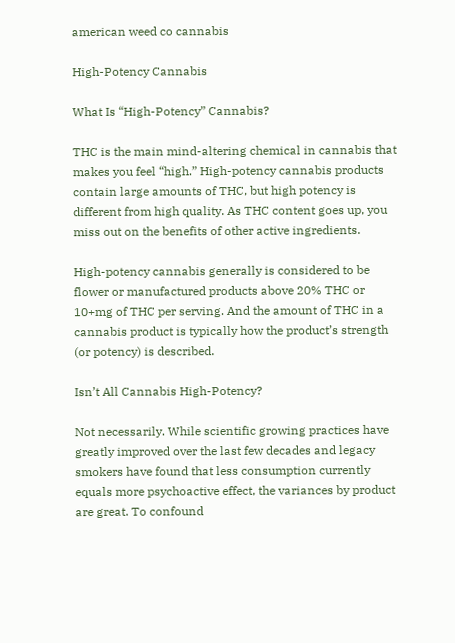american weed co cannabis

High-Potency Cannabis

What Is “High-Potency” Cannabis?

THC is the main mind-altering chemical in cannabis that makes you feel “high.” High-potency cannabis products contain large amounts of THC, but high potency is different from high quality. As THC content goes up, you miss out on the benefits of other active ingredients.

High-potency cannabis generally is considered to be flower or manufactured products above 20% THC or 10+mg of THC per serving. And the amount of THC in a cannabis product is typically how the product’s strength (or potency) is described.

Isn’t All Cannabis High-Potency?

Not necessarily. While scientific growing practices have greatly improved over the last few decades and legacy smokers have found that less consumption currently equals more psychoactive effect, the variances by product are great. To confound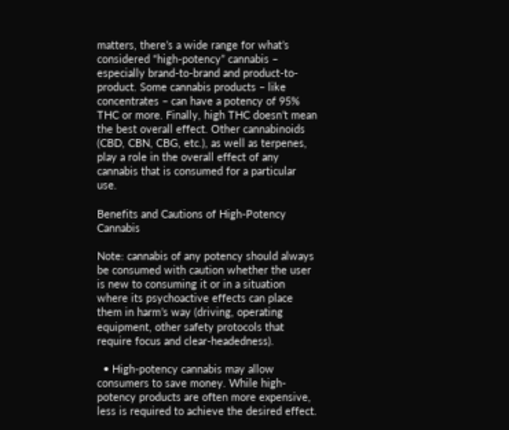matters, there’s a wide range for what’s considered “high-potency” cannabis – especially brand-to-brand and product-to-product. Some cannabis products – like concentrates – can have a potency of 95% THC or more. Finally, high THC doesn’t mean the best overall effect. Other cannabinoids (CBD, CBN, CBG, etc.), as well as terpenes, play a role in the overall effect of any cannabis that is consumed for a particular use.

Benefits and Cautions of High-Potency Cannabis

Note: cannabis of any potency should always be consumed with caution whether the user is new to consuming it or in a situation where its psychoactive effects can place them in harm’s way (driving, operating equipment, other safety protocols that require focus and clear-headedness).

  • High-potency cannabis may allow consumers to save money. While high- potency products are often more expensive, less is required to achieve the desired effect.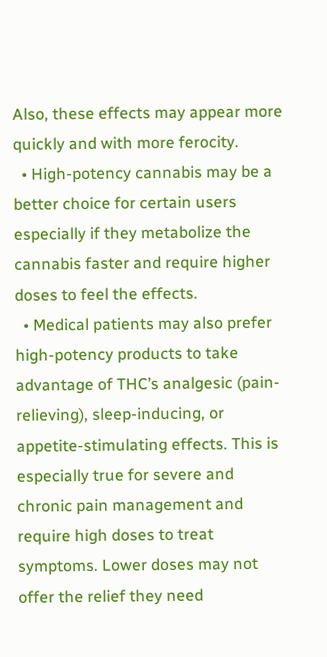Also, these effects may appear more quickly and with more ferocity.
  • High-potency cannabis may be a better choice for certain users especially if they metabolize the cannabis faster and require higher doses to feel the effects.
  • Medical patients may also prefer high-potency products to take advantage of THC’s analgesic (pain-relieving), sleep-inducing, or appetite-stimulating effects. This is especially true for severe and chronic pain management and require high doses to treat symptoms. Lower doses may not offer the relief they need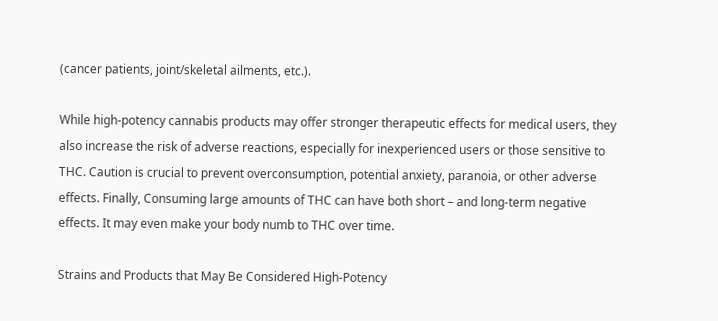(cancer patients, joint/skeletal ailments, etc.).

While high-potency cannabis products may offer stronger therapeutic effects for medical users, they also increase the risk of adverse reactions, especially for inexperienced users or those sensitive to THC. Caution is crucial to prevent overconsumption, potential anxiety, paranoia, or other adverse effects. Finally, Consuming large amounts of THC can have both short – and long-term negative effects. It may even make your body numb to THC over time.

Strains and Products that May Be Considered High-Potency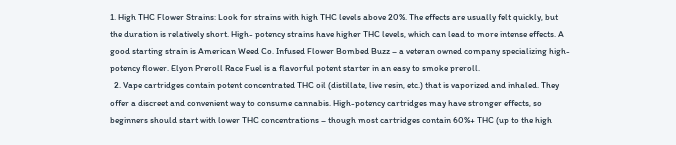1. High THC Flower Strains: Look for strains with high THC levels above 20%. The effects are usually felt quickly, but the duration is relatively short. High- potency strains have higher THC levels, which can lead to more intense effects. A good starting strain is American Weed Co. Infused Flower Bombed Buzz – a veteran owned company specializing high-potency flower. Elyon Preroll Race Fuel is a flavorful potent starter in an easy to smoke preroll.
  2. Vape cartridges contain potent concentrated THC oil (distillate, live resin, etc.) that is vaporized and inhaled. They offer a discreet and convenient way to consume cannabis. High-potency cartridges may have stronger effects, so beginners should start with lower THC concentrations – though most cartridges contain 60%+ THC (up to the high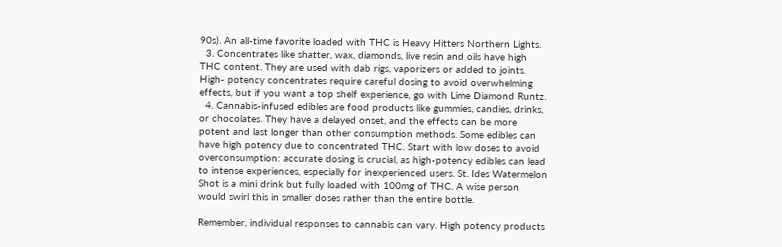90s). An all-time favorite loaded with THC is Heavy Hitters Northern Lights.
  3. Concentrates like shatter, wax, diamonds, live resin and oils have high THC content. They are used with dab rigs, vaporizers or added to joints. High- potency concentrates require careful dosing to avoid overwhelming effects, but if you want a top shelf experience, go with Lime Diamond Runtz.
  4. Cannabis-infused edibles are food products like gummies, candies, drinks, or chocolates. They have a delayed onset, and the effects can be more potent and last longer than other consumption methods. Some edibles can have high potency due to concentrated THC. Start with low doses to avoid overconsumption: accurate dosing is crucial, as high-potency edibles can lead to intense experiences, especially for inexperienced users. St. Ides Watermelon Shot is a mini drink but fully loaded with 100mg of THC. A wise person would swirl this in smaller doses rather than the entire bottle.

Remember, individual responses to cannabis can vary. High potency products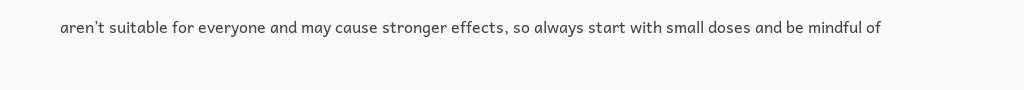aren’t suitable for everyone and may cause stronger effects, so always start with small doses and be mindful of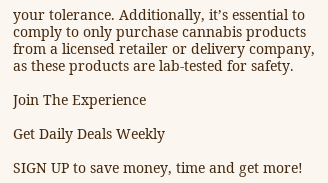your tolerance. Additionally, it’s essential to comply to only purchase cannabis products from a licensed retailer or delivery company, as these products are lab-tested for safety.

Join The Experience

Get Daily Deals Weekly

SIGN UP to save money, time and get more!